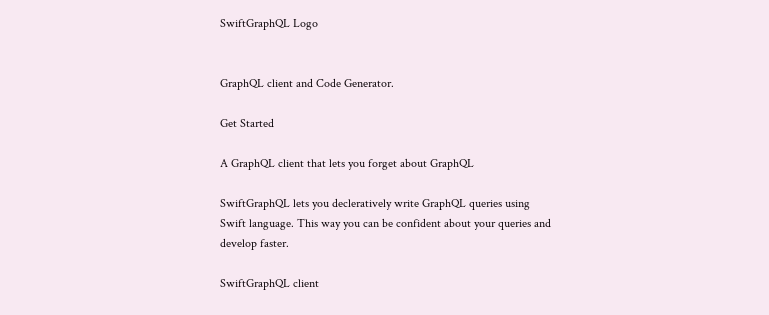SwiftGraphQL Logo


GraphQL client and Code Generator.

Get Started

A GraphQL client that lets you forget about GraphQL

SwiftGraphQL lets you decleratively write GraphQL queries using Swift language. This way you can be confident about your queries and develop faster.

SwiftGraphQL client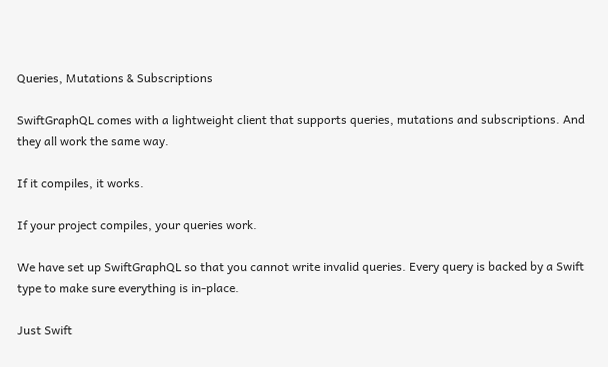Queries, Mutations & Subscriptions

SwiftGraphQL comes with a lightweight client that supports queries, mutations and subscriptions. And they all work the same way.

If it compiles, it works.

If your project compiles, your queries work.

We have set up SwiftGraphQL so that you cannot write invalid queries. Every query is backed by a Swift type to make sure everything is in-place.

Just Swift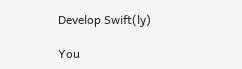Develop Swift(ly)

You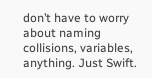don’t have to worry about naming collisions, variables, anything. Just Swift.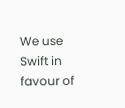We use Swift in favour of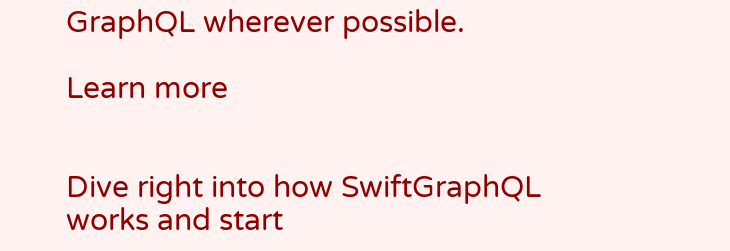GraphQL wherever possible.

Learn more


Dive right into how SwiftGraphQL works and start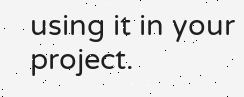using it in your project.